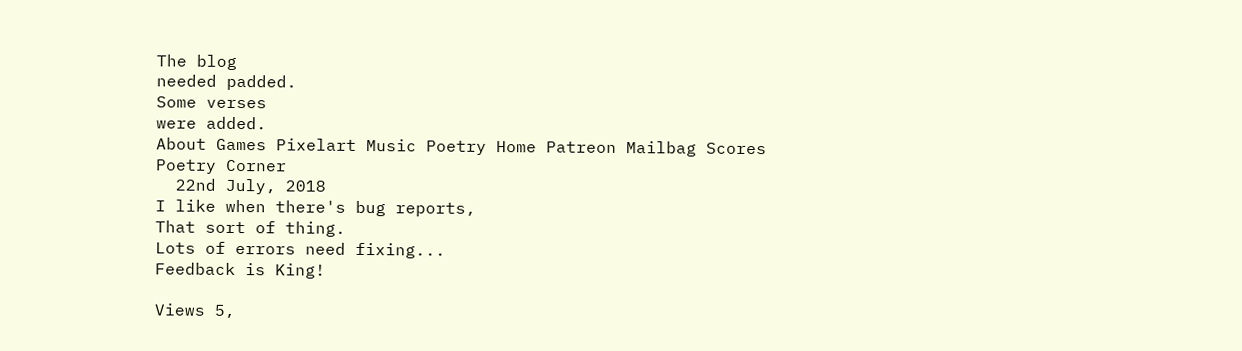The blog
needed padded.
Some verses
were added.
About Games Pixelart Music Poetry Home Patreon Mailbag Scores
Poetry Corner
  22nd July, 2018
I like when there's bug reports,
That sort of thing.
Lots of errors need fixing...
Feedback is King!

Views 5,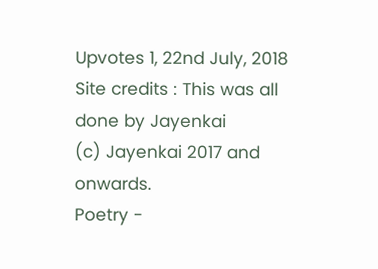Upvotes 1, 22nd July, 2018
Site credits : This was all done by Jayenkai
(c) Jayenkai 2017 and onwards.
Poetry -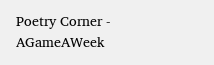Poetry Corner - AGameAWeek